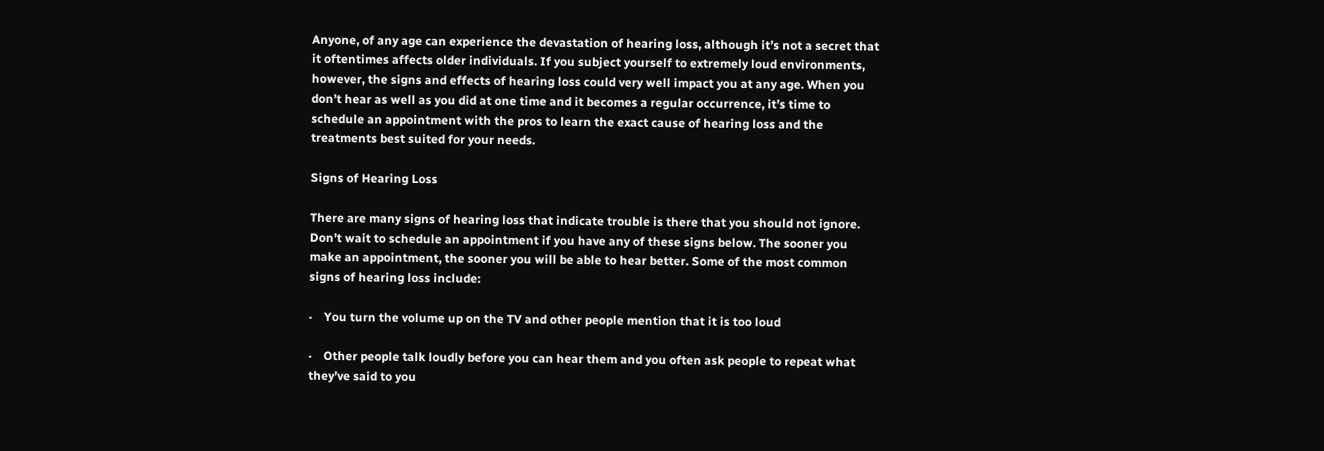Anyone, of any age can experience the devastation of hearing loss, although it’s not a secret that it oftentimes affects older individuals. If you subject yourself to extremely loud environments, however, the signs and effects of hearing loss could very well impact you at any age. When you don’t hear as well as you did at one time and it becomes a regular occurrence, it’s time to schedule an appointment with the pros to learn the exact cause of hearing loss and the treatments best suited for your needs.

Signs of Hearing Loss

There are many signs of hearing loss that indicate trouble is there that you should not ignore. Don’t wait to schedule an appointment if you have any of these signs below. The sooner you make an appointment, the sooner you will be able to hear better. Some of the most common signs of hearing loss include:

·    You turn the volume up on the TV and other people mention that it is too loud

·    Other people talk loudly before you can hear them and you often ask people to repeat what they’ve said to you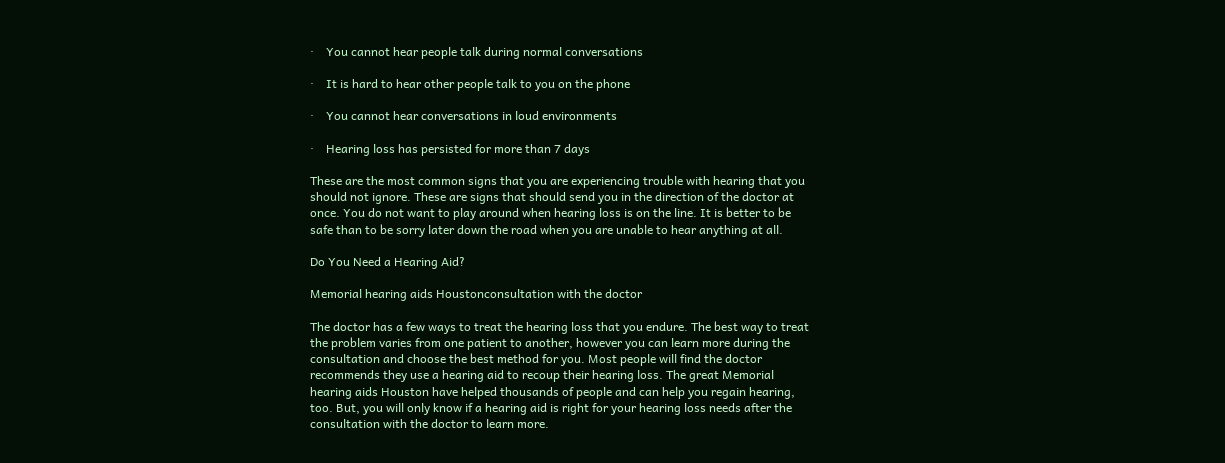·    You cannot hear people talk during normal conversations

·    It is hard to hear other people talk to you on the phone

·    You cannot hear conversations in loud environments

·    Hearing loss has persisted for more than 7 days

These are the most common signs that you are experiencing trouble with hearing that you should not ignore. These are signs that should send you in the direction of the doctor at once. You do not want to play around when hearing loss is on the line. It is better to be safe than to be sorry later down the road when you are unable to hear anything at all.

Do You Need a Hearing Aid?

Memorial hearing aids Houstonconsultation with the doctor

The doctor has a few ways to treat the hearing loss that you endure. The best way to treat the problem varies from one patient to another, however you can learn more during the consultation and choose the best method for you. Most people will find the doctor recommends they use a hearing aid to recoup their hearing loss. The great Memorial hearing aids Houston have helped thousands of people and can help you regain hearing, too. But, you will only know if a hearing aid is right for your hearing loss needs after the consultation with the doctor to learn more.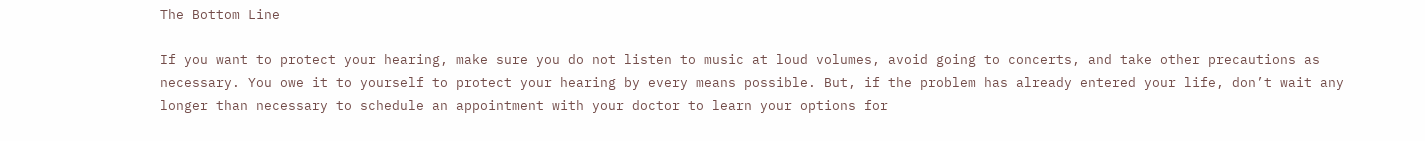The Bottom Line

If you want to protect your hearing, make sure you do not listen to music at loud volumes, avoid going to concerts, and take other precautions as necessary. You owe it to yourself to protect your hearing by every means possible. But, if the problem has already entered your life, don’t wait any longer than necessary to schedule an appointment with your doctor to learn your options for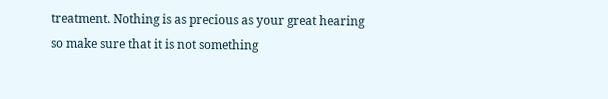treatment. Nothing is as precious as your great hearing so make sure that it is not something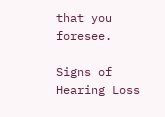that you foresee.

Signs of Hearing Loss